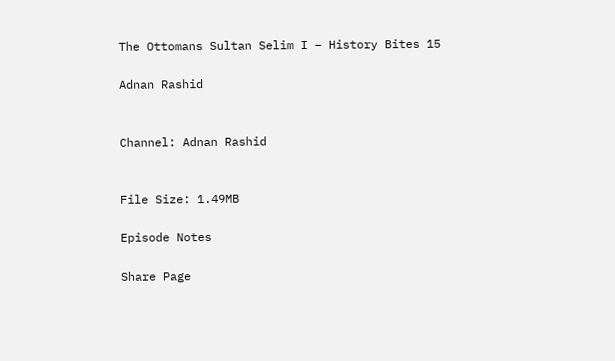The Ottomans Sultan Selim I – History Bites 15

Adnan Rashid


Channel: Adnan Rashid


File Size: 1.49MB

Episode Notes

Share Page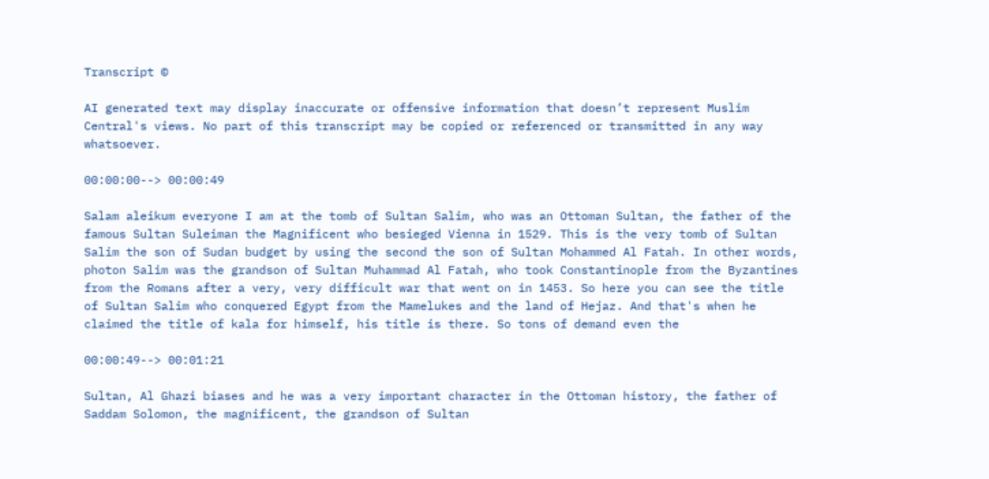Transcript ©

AI generated text may display inaccurate or offensive information that doesn’t represent Muslim Central's views. No part of this transcript may be copied or referenced or transmitted in any way whatsoever.

00:00:00--> 00:00:49

Salam aleikum everyone I am at the tomb of Sultan Salim, who was an Ottoman Sultan, the father of the famous Sultan Suleiman the Magnificent who besieged Vienna in 1529. This is the very tomb of Sultan Salim the son of Sudan budget by using the second the son of Sultan Mohammed Al Fatah. In other words, photon Salim was the grandson of Sultan Muhammad Al Fatah, who took Constantinople from the Byzantines from the Romans after a very, very difficult war that went on in 1453. So here you can see the title of Sultan Salim who conquered Egypt from the Mamelukes and the land of Hejaz. And that's when he claimed the title of kala for himself, his title is there. So tons of demand even the

00:00:49--> 00:01:21

Sultan, Al Ghazi biases and he was a very important character in the Ottoman history, the father of Saddam Solomon, the magnificent, the grandson of Sultan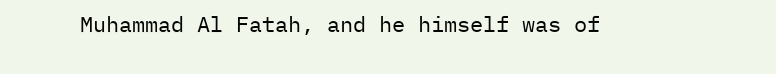Muhammad Al Fatah, and he himself was of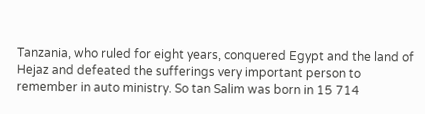Tanzania, who ruled for eight years, conquered Egypt and the land of Hejaz and defeated the sufferings very important person to remember in auto ministry. So tan Salim was born in 15 714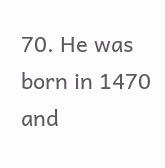70. He was born in 1470 and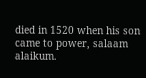died in 1520 when his son came to power, salaam alaikum.